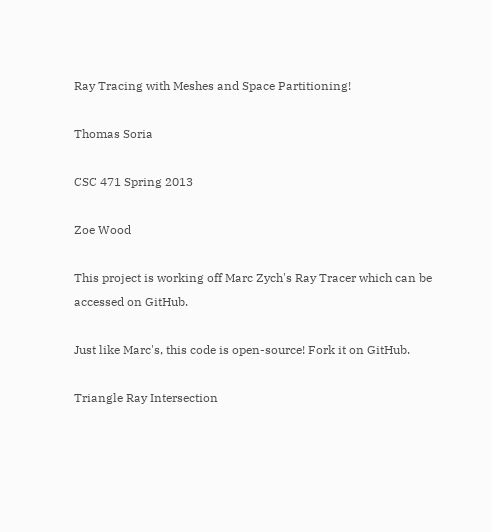Ray Tracing with Meshes and Space Partitioning!

Thomas Soria

CSC 471 Spring 2013

Zoe Wood

This project is working off Marc Zych's Ray Tracer which can be accessed on GitHub.

Just like Marc's, this code is open-source! Fork it on GitHub.

Triangle Ray Intersection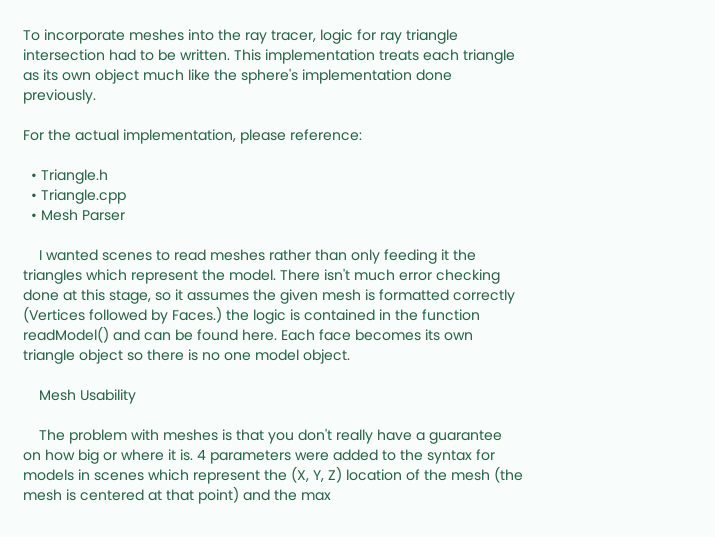To incorporate meshes into the ray tracer, logic for ray triangle intersection had to be written. This implementation treats each triangle as its own object much like the sphere's implementation done previously.

For the actual implementation, please reference:

  • Triangle.h
  • Triangle.cpp
  • Mesh Parser

    I wanted scenes to read meshes rather than only feeding it the triangles which represent the model. There isn't much error checking done at this stage, so it assumes the given mesh is formatted correctly (Vertices followed by Faces.) the logic is contained in the function readModel() and can be found here. Each face becomes its own triangle object so there is no one model object.

    Mesh Usability

    The problem with meshes is that you don't really have a guarantee on how big or where it is. 4 parameters were added to the syntax for models in scenes which represent the (X, Y, Z) location of the mesh (the mesh is centered at that point) and the max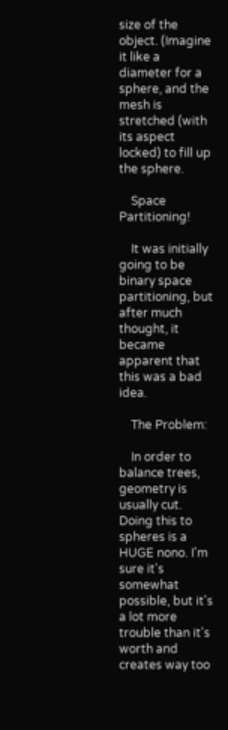size of the object. (Imagine it like a diameter for a sphere, and the mesh is stretched (with its aspect locked) to fill up the sphere.

    Space Partitioning!

    It was initially going to be binary space partitioning, but after much thought, it became apparent that this was a bad idea.

    The Problem:

    In order to balance trees, geometry is usually cut. Doing this to spheres is a HUGE nono. I'm sure it's somewhat possible, but it's a lot more trouble than it's worth and creates way too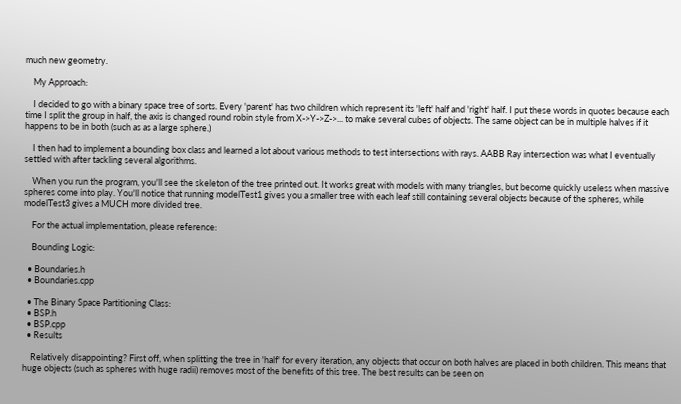much new geometry.

    My Approach:

    I decided to go with a binary space tree of sorts. Every 'parent' has two children which represent its 'left' half and 'right' half. I put these words in quotes because each time I split the group in half, the axis is changed round robin style from X->Y->Z->... to make several cubes of objects. The same object can be in multiple halves if it happens to be in both (such as as a large sphere.)

    I then had to implement a bounding box class and learned a lot about various methods to test intersections with rays. AABB Ray intersection was what I eventually settled with after tackling several algorithms.

    When you run the program, you'll see the skeleton of the tree printed out. It works great with models with many triangles, but become quickly useless when massive spheres come into play. You'll notice that running modelTest1 gives you a smaller tree with each leaf still containing several objects because of the spheres, while modelTest3 gives a MUCH more divided tree.

    For the actual implementation, please reference:

    Bounding Logic:

  • Boundaries.h
  • Boundaries.cpp

  • The Binary Space Partitioning Class:
  • BSP.h
  • BSP.cpp
  • Results

    Relatively disappointing? First off, when splitting the tree in 'half' for every iteration, any objects that occur on both halves are placed in both children. This means that huge objects (such as spheres with huge radii) removes most of the benefits of this tree. The best results can be seen on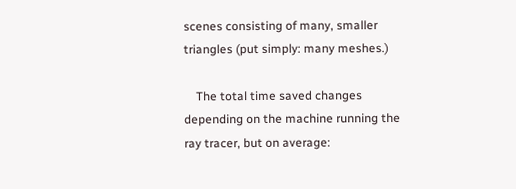scenes consisting of many, smaller triangles (put simply: many meshes.)

    The total time saved changes depending on the machine running the ray tracer, but on average: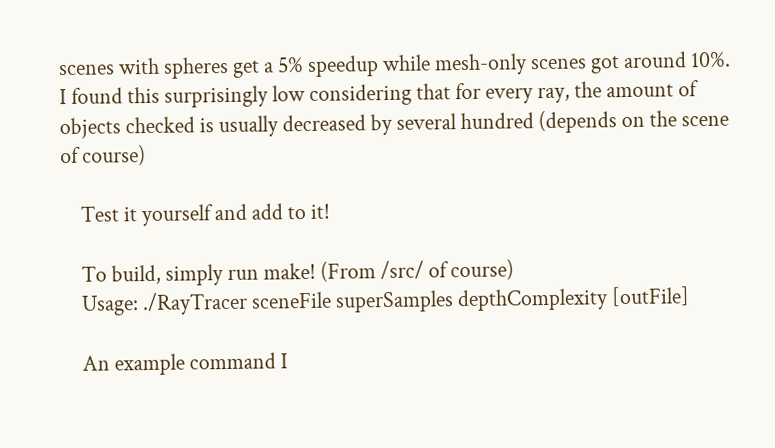scenes with spheres get a 5% speedup while mesh-only scenes got around 10%. I found this surprisingly low considering that for every ray, the amount of objects checked is usually decreased by several hundred (depends on the scene of course)

    Test it yourself and add to it!

    To build, simply run make! (From /src/ of course)
    Usage: ./RayTracer sceneFile superSamples depthComplexity [outFile]

    An example command I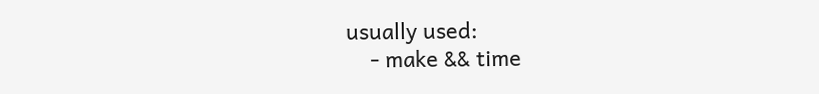usually used:
    - make && time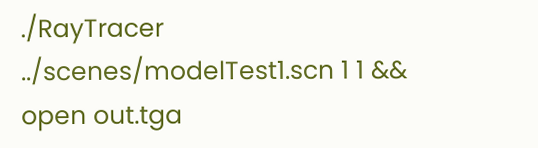./RayTracer ../scenes/modelTest1.scn 1 1 && open out.tga